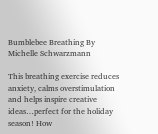Bumblebee Breathing By Michelle Schwarzmann

This breathing exercise reduces anxiety, calms overstimulation and helps inspire creative ideas…perfect for the holiday season! How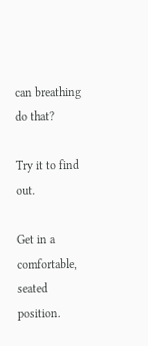can breathing do that?

Try it to find out.

Get in a comfortable, seated position.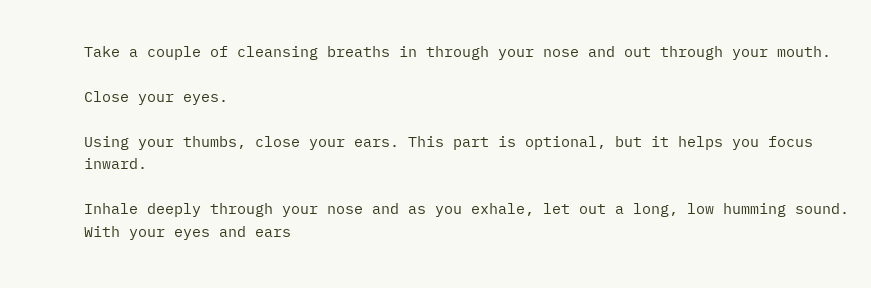Take a couple of cleansing breaths in through your nose and out through your mouth.

Close your eyes.

Using your thumbs, close your ears. This part is optional, but it helps you focus inward.

Inhale deeply through your nose and as you exhale, let out a long, low humming sound. With your eyes and ears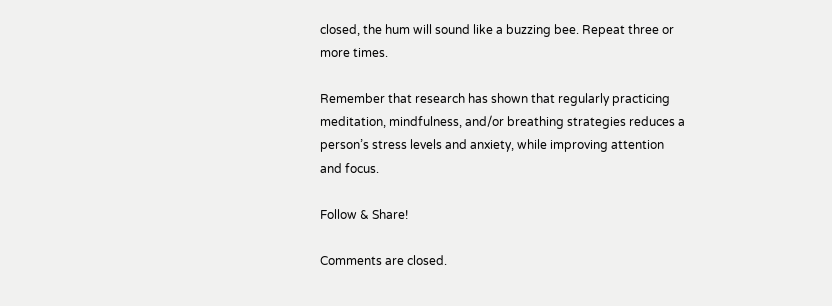closed, the hum will sound like a buzzing bee. Repeat three or more times.

Remember that research has shown that regularly practicing meditation, mindfulness, and/or breathing strategies reduces a person’s stress levels and anxiety, while improving attention and focus.

Follow & Share!

Comments are closed.